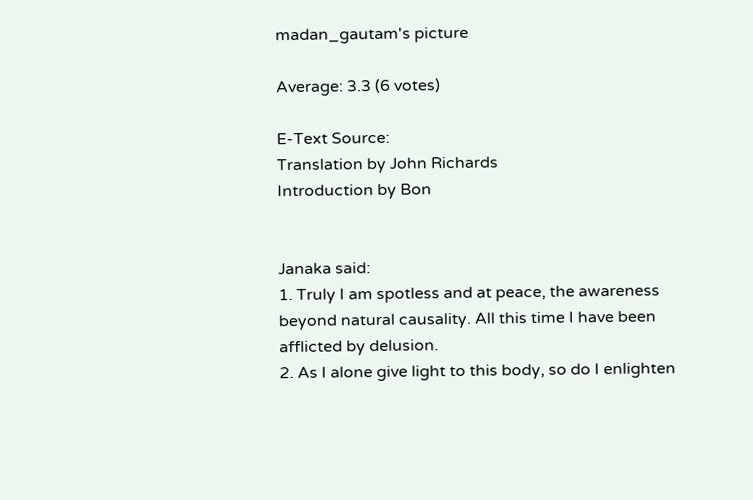madan_gautam's picture

Average: 3.3 (6 votes)

E-Text Source:
Translation by John Richards
Introduction by Bon


Janaka said:
1. Truly I am spotless and at peace, the awareness beyond natural causality. All this time I have been afflicted by delusion.
2. As I alone give light to this body, so do I enlighten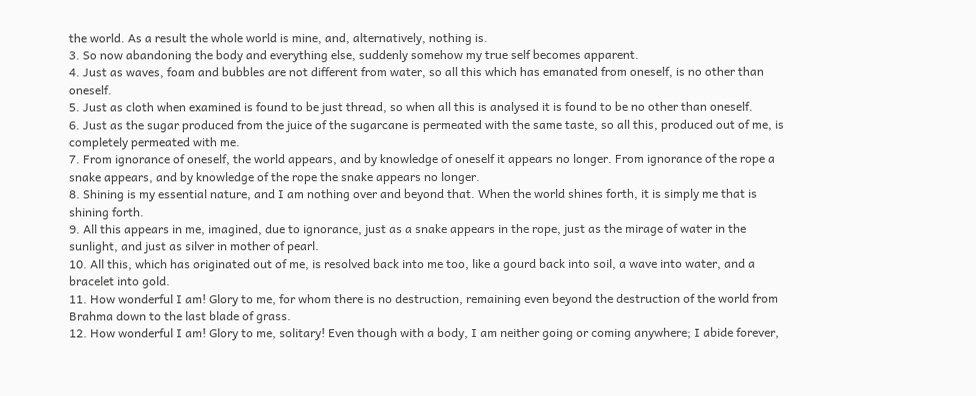the world. As a result the whole world is mine, and, alternatively, nothing is.
3. So now abandoning the body and everything else, suddenly somehow my true self becomes apparent.
4. Just as waves, foam and bubbles are not different from water, so all this which has emanated from oneself, is no other than oneself.
5. Just as cloth when examined is found to be just thread, so when all this is analysed it is found to be no other than oneself.
6. Just as the sugar produced from the juice of the sugarcane is permeated with the same taste, so all this, produced out of me, is completely permeated with me.
7. From ignorance of oneself, the world appears, and by knowledge of oneself it appears no longer. From ignorance of the rope a snake appears, and by knowledge of the rope the snake appears no longer.
8. Shining is my essential nature, and I am nothing over and beyond that. When the world shines forth, it is simply me that is shining forth.
9. All this appears in me, imagined, due to ignorance, just as a snake appears in the rope, just as the mirage of water in the sunlight, and just as silver in mother of pearl.
10. All this, which has originated out of me, is resolved back into me too, like a gourd back into soil, a wave into water, and a bracelet into gold.
11. How wonderful I am! Glory to me, for whom there is no destruction, remaining even beyond the destruction of the world from Brahma down to the last blade of grass.
12. How wonderful I am! Glory to me, solitary! Even though with a body, I am neither going or coming anywhere; I abide forever,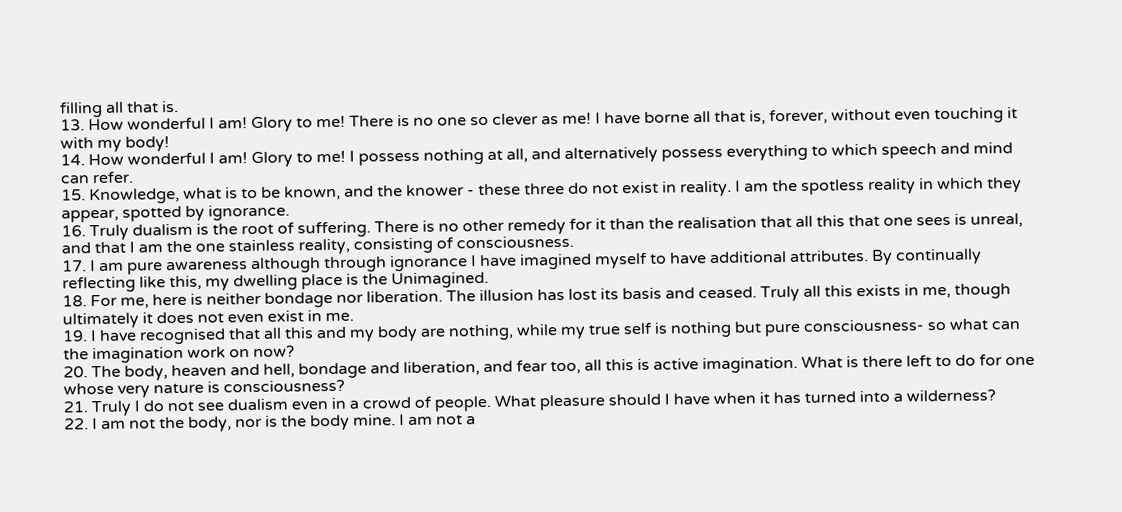filling all that is.
13. How wonderful I am! Glory to me! There is no one so clever as me! I have borne all that is, forever, without even touching it with my body!
14. How wonderful I am! Glory to me! I possess nothing at all, and alternatively possess everything to which speech and mind can refer.
15. Knowledge, what is to be known, and the knower - these three do not exist in reality. I am the spotless reality in which they appear, spotted by ignorance.
16. Truly dualism is the root of suffering. There is no other remedy for it than the realisation that all this that one sees is unreal, and that I am the one stainless reality, consisting of consciousness.
17. I am pure awareness although through ignorance I have imagined myself to have additional attributes. By continually reflecting like this, my dwelling place is the Unimagined.
18. For me, here is neither bondage nor liberation. The illusion has lost its basis and ceased. Truly all this exists in me, though ultimately it does not even exist in me.
19. I have recognised that all this and my body are nothing, while my true self is nothing but pure consciousness- so what can the imagination work on now?
20. The body, heaven and hell, bondage and liberation, and fear too, all this is active imagination. What is there left to do for one whose very nature is consciousness?
21. Truly I do not see dualism even in a crowd of people. What pleasure should I have when it has turned into a wilderness?
22. I am not the body, nor is the body mine. I am not a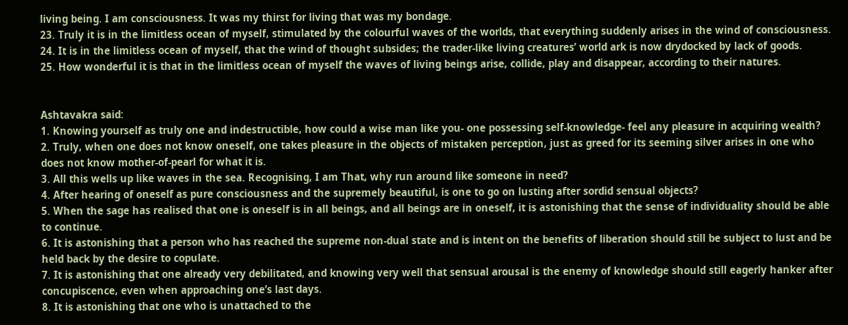living being. I am consciousness. It was my thirst for living that was my bondage.
23. Truly it is in the limitless ocean of myself, stimulated by the colourful waves of the worlds, that everything suddenly arises in the wind of consciousness.
24. It is in the limitless ocean of myself, that the wind of thought subsides; the trader-like living creatures’ world ark is now drydocked by lack of goods.
25. How wonderful it is that in the limitless ocean of myself the waves of living beings arise, collide, play and disappear, according to their natures.


Ashtavakra said:
1. Knowing yourself as truly one and indestructible, how could a wise man like you- one possessing self-knowledge- feel any pleasure in acquiring wealth?
2. Truly, when one does not know oneself, one takes pleasure in the objects of mistaken perception, just as greed for its seeming silver arises in one who does not know mother-of-pearl for what it is.
3. All this wells up like waves in the sea. Recognising, I am That, why run around like someone in need?
4. After hearing of oneself as pure consciousness and the supremely beautiful, is one to go on lusting after sordid sensual objects?
5. When the sage has realised that one is oneself is in all beings, and all beings are in oneself, it is astonishing that the sense of individuality should be able to continue.
6. It is astonishing that a person who has reached the supreme non-dual state and is intent on the benefits of liberation should still be subject to lust and be held back by the desire to copulate.
7. It is astonishing that one already very debilitated, and knowing very well that sensual arousal is the enemy of knowledge should still eagerly hanker after concupiscence, even when approaching one’s last days.
8. It is astonishing that one who is unattached to the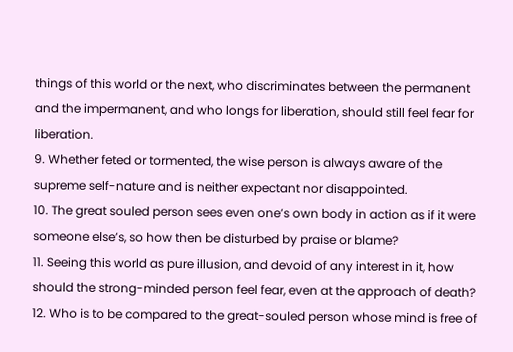things of this world or the next, who discriminates between the permanent and the impermanent, and who longs for liberation, should still feel fear for liberation.
9. Whether feted or tormented, the wise person is always aware of the supreme self-nature and is neither expectant nor disappointed.
10. The great souled person sees even one’s own body in action as if it were someone else’s, so how then be disturbed by praise or blame?
11. Seeing this world as pure illusion, and devoid of any interest in it, how should the strong-minded person feel fear, even at the approach of death?
12. Who is to be compared to the great-souled person whose mind is free of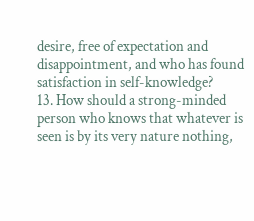desire, free of expectation and disappointment, and who has found satisfaction in self-knowledge?
13. How should a strong-minded person who knows that whatever is seen is by its very nature nothing,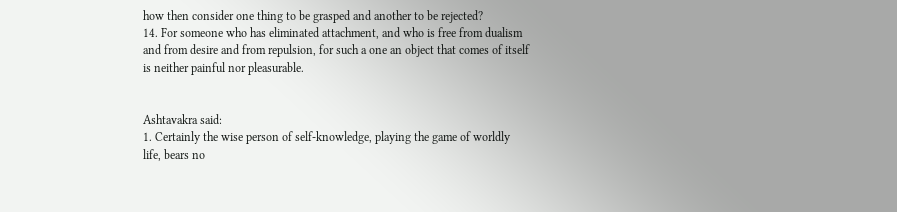how then consider one thing to be grasped and another to be rejected?
14. For someone who has eliminated attachment, and who is free from dualism and from desire and from repulsion, for such a one an object that comes of itself is neither painful nor pleasurable.


Ashtavakra said:
1. Certainly the wise person of self-knowledge, playing the game of worldly life, bears no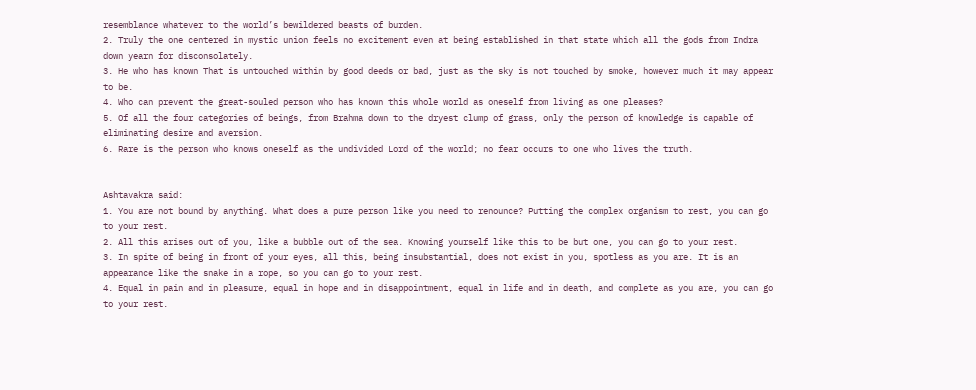resemblance whatever to the world’s bewildered beasts of burden.
2. Truly the one centered in mystic union feels no excitement even at being established in that state which all the gods from Indra down yearn for disconsolately.
3. He who has known That is untouched within by good deeds or bad, just as the sky is not touched by smoke, however much it may appear to be.
4. Who can prevent the great-souled person who has known this whole world as oneself from living as one pleases?
5. Of all the four categories of beings, from Brahma down to the dryest clump of grass, only the person of knowledge is capable of eliminating desire and aversion.
6. Rare is the person who knows oneself as the undivided Lord of the world; no fear occurs to one who lives the truth.


Ashtavakra said:
1. You are not bound by anything. What does a pure person like you need to renounce? Putting the complex organism to rest, you can go to your rest.
2. All this arises out of you, like a bubble out of the sea. Knowing yourself like this to be but one, you can go to your rest.
3. In spite of being in front of your eyes, all this, being insubstantial, does not exist in you, spotless as you are. It is an appearance like the snake in a rope, so you can go to your rest.
4. Equal in pain and in pleasure, equal in hope and in disappointment, equal in life and in death, and complete as you are, you can go to your rest.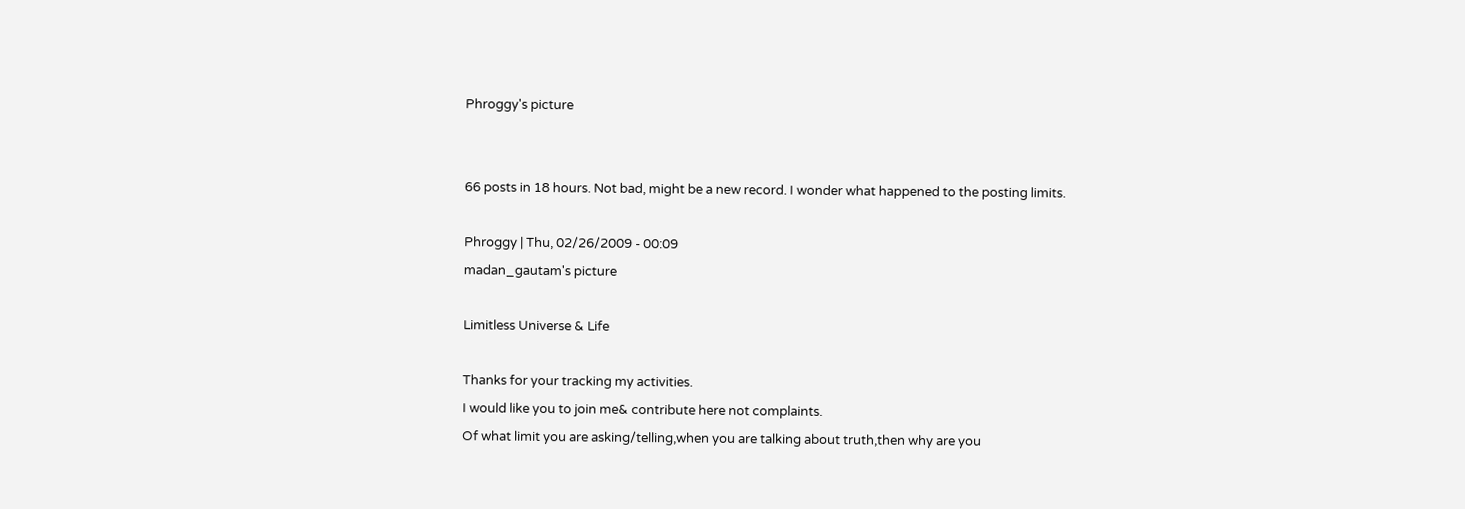Phroggy's picture


66 posts in 18 hours. Not bad, might be a new record. I wonder what happened to the posting limits.

Phroggy | Thu, 02/26/2009 - 00:09
madan_gautam's picture

Limitless Universe & Life

Thanks for your tracking my activities.
I would like you to join me& contribute here not complaints.
Of what limit you are asking/telling,when you are talking about truth,then why are you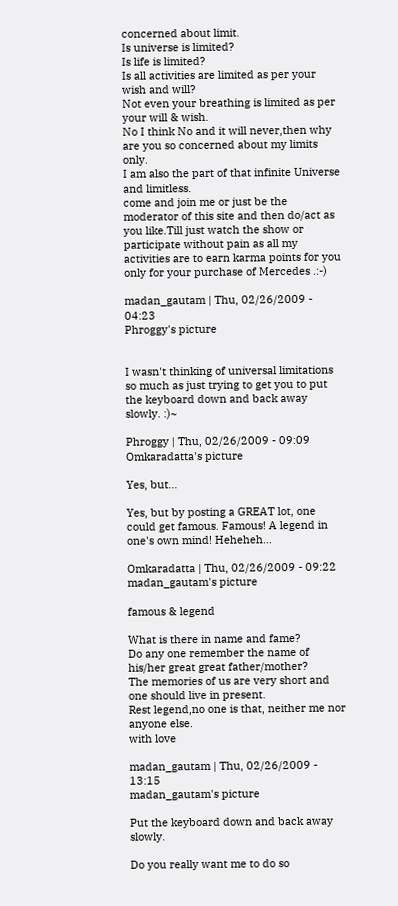concerned about limit.
Is universe is limited?
Is life is limited?
Is all activities are limited as per your wish and will?
Not even your breathing is limited as per your will & wish.
No I think No and it will never,then why are you so concerned about my limits only.
I am also the part of that infinite Universe and limitless.
come and join me or just be the moderator of this site and then do/act as you like.Till just watch the show or participate without pain as all my activities are to earn karma points for you only for your purchase of Mercedes .:-)

madan_gautam | Thu, 02/26/2009 - 04:23
Phroggy's picture


I wasn't thinking of universal limitations so much as just trying to get you to put the keyboard down and back away slowly. :)~

Phroggy | Thu, 02/26/2009 - 09:09
Omkaradatta's picture

Yes, but...

Yes, but by posting a GREAT lot, one could get famous. Famous! A legend in one's own mind! Heheheh...

Omkaradatta | Thu, 02/26/2009 - 09:22
madan_gautam's picture

famous & legend

What is there in name and fame?
Do any one remember the name of his/her great great father/mother?
The memories of us are very short and one should live in present.
Rest legend,no one is that, neither me nor anyone else.
with love

madan_gautam | Thu, 02/26/2009 - 13:15
madan_gautam's picture

Put the keyboard down and back away slowly.

Do you really want me to do so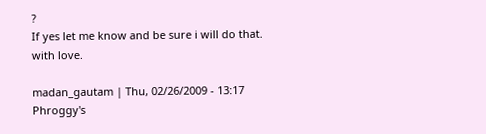?
If yes let me know and be sure i will do that.
with love.

madan_gautam | Thu, 02/26/2009 - 13:17
Phroggy's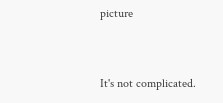picture


It's not complicated.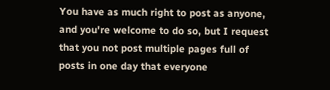You have as much right to post as anyone, and you're welcome to do so, but I request that you not post multiple pages full of posts in one day that everyone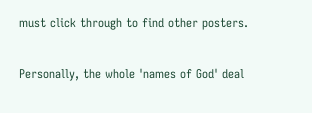must click through to find other posters.

Personally, the whole 'names of God' deal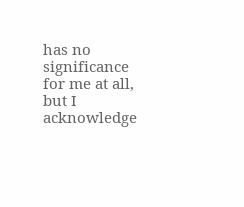has no significance for me at all, but I acknowledge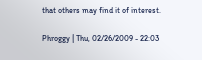that others may find it of interest.

Phroggy | Thu, 02/26/2009 - 22:03